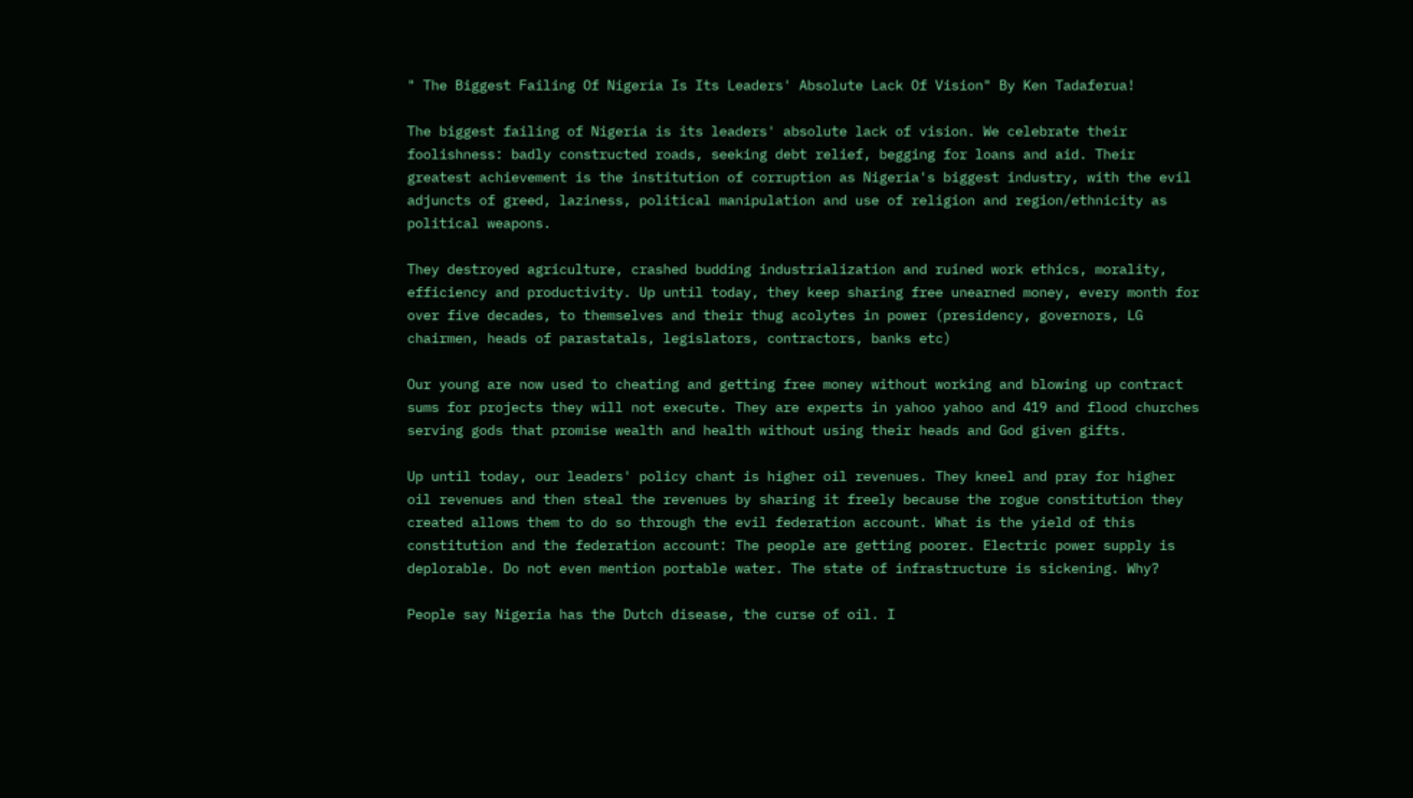" The Biggest Failing Of Nigeria Is Its Leaders' Absolute Lack Of Vision" By Ken Tadaferua!

The biggest failing of Nigeria is its leaders' absolute lack of vision. We celebrate their foolishness: badly constructed roads, seeking debt relief, begging for loans and aid. Their greatest achievement is the institution of corruption as Nigeria's biggest industry, with the evil adjuncts of greed, laziness, political manipulation and use of religion and region/ethnicity as political weapons.

They destroyed agriculture, crashed budding industrialization and ruined work ethics, morality, efficiency and productivity. Up until today, they keep sharing free unearned money, every month for over five decades, to themselves and their thug acolytes in power (presidency, governors, LG chairmen, heads of parastatals, legislators, contractors, banks etc)

Our young are now used to cheating and getting free money without working and blowing up contract sums for projects they will not execute. They are experts in yahoo yahoo and 419 and flood churches serving gods that promise wealth and health without using their heads and God given gifts.

Up until today, our leaders' policy chant is higher oil revenues. They kneel and pray for higher oil revenues and then steal the revenues by sharing it freely because the rogue constitution they created allows them to do so through the evil federation account. What is the yield of this constitution and the federation account: The people are getting poorer. Electric power supply is deplorable. Do not even mention portable water. The state of infrastructure is sickening. Why?

People say Nigeria has the Dutch disease, the curse of oil. I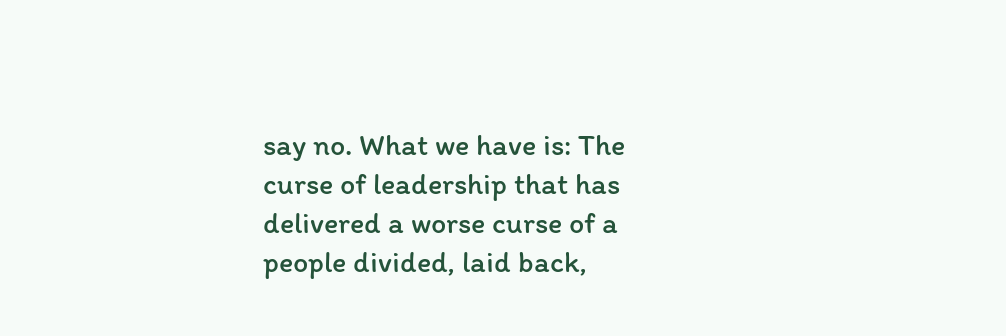say no. What we have is: The curse of leadership that has delivered a worse curse of a people divided, laid back,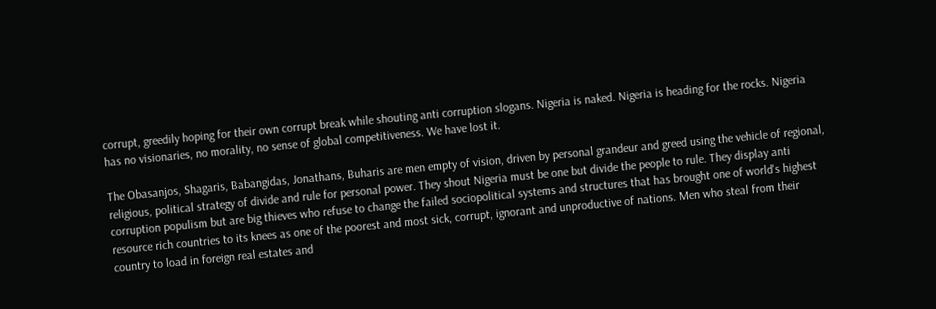corrupt, greedily hoping for their own corrupt break while shouting anti corruption slogans. Nigeria is naked. Nigeria is heading for the rocks. Nigeria has no visionaries, no morality, no sense of global competitiveness. We have lost it.

The Obasanjos, Shagaris, Babangidas, Jonathans, Buharis are men empty of vision, driven by personal grandeur and greed using the vehicle of regional, religious, political strategy of divide and rule for personal power. They shout Nigeria must be one but divide the people to rule. They display anti corruption populism but are big thieves who refuse to change the failed sociopolitical systems and structures that has brought one of world's highest resource rich countries to its knees as one of the poorest and most sick, corrupt, ignorant and unproductive of nations. Men who steal from their country to load in foreign real estates and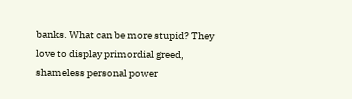banks. What can be more stupid? They love to display primordial greed, shameless personal power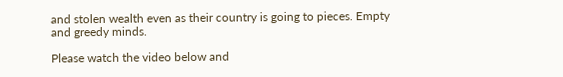and stolen wealth even as their country is going to pieces. Empty and greedy minds.

Please watch the video below and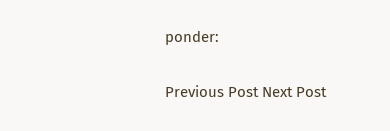ponder:

Previous Post Next Post